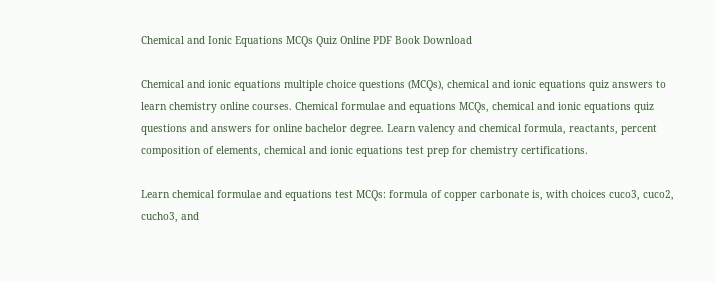Chemical and Ionic Equations MCQs Quiz Online PDF Book Download

Chemical and ionic equations multiple choice questions (MCQs), chemical and ionic equations quiz answers to learn chemistry online courses. Chemical formulae and equations MCQs, chemical and ionic equations quiz questions and answers for online bachelor degree. Learn valency and chemical formula, reactants, percent composition of elements, chemical and ionic equations test prep for chemistry certifications.

Learn chemical formulae and equations test MCQs: formula of copper carbonate is, with choices cuco3, cuco2, cucho3, and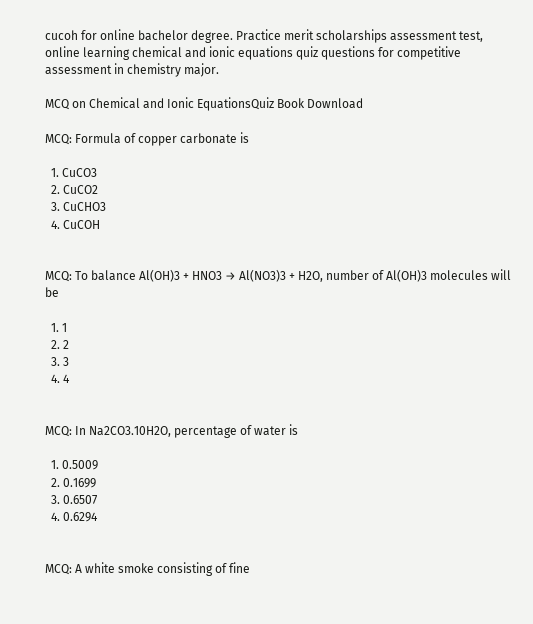cucoh for online bachelor degree. Practice merit scholarships assessment test, online learning chemical and ionic equations quiz questions for competitive assessment in chemistry major.

MCQ on Chemical and Ionic EquationsQuiz Book Download

MCQ: Formula of copper carbonate is

  1. CuCO3
  2. CuCO2
  3. CuCHO3
  4. CuCOH


MCQ: To balance Al(OH)3 + HNO3 → Al(NO3)3 + H2O, number of Al(OH)3 molecules will be

  1. 1
  2. 2
  3. 3
  4. 4


MCQ: In Na2CO3.10H2O, percentage of water is

  1. 0.5009
  2. 0.1699
  3. 0.6507
  4. 0.6294


MCQ: A white smoke consisting of fine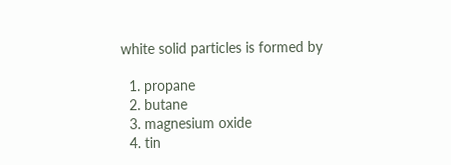white solid particles is formed by

  1. propane
  2. butane
  3. magnesium oxide
  4. tin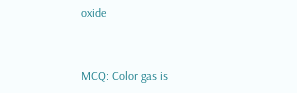oxide


MCQ: Color gas is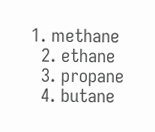1. methane
  2. ethane
  3. propane
  4. butane